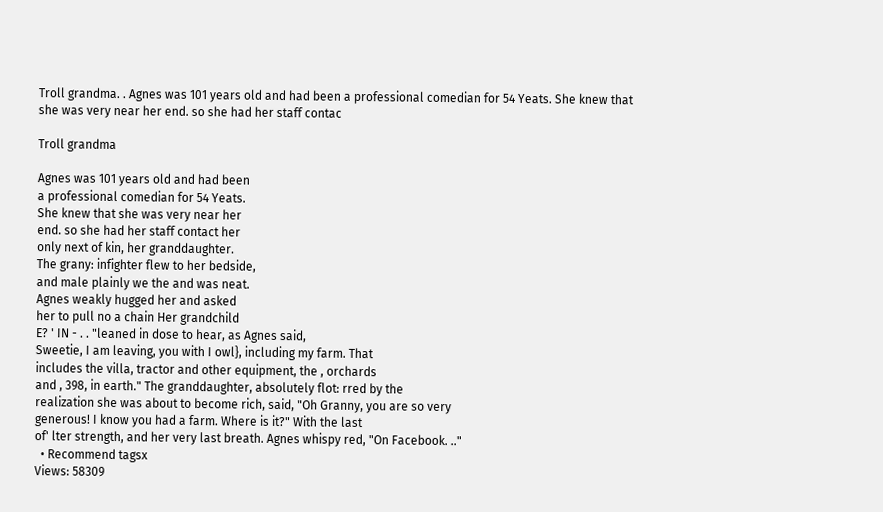Troll grandma. . Agnes was 101 years old and had been a professional comedian for 54 Yeats. She knew that she was very near her end. so she had her staff contac

Troll grandma

Agnes was 101 years old and had been
a professional comedian for 54 Yeats.
She knew that she was very near her
end. so she had her staff contact her
only next of kin, her granddaughter.
The grany: infighter flew to her bedside,
and male plainly we the and was neat.
Agnes weakly hugged her and asked
her to pull no a chain Her grandchild
E? ' IN - . . "leaned in dose to hear, as Agnes said,
Sweetie, I am leaving, you with I owl}, including my farm. That
includes the villa, tractor and other equipment, the , orchards
and , 398, in earth." The granddaughter, absolutely flot: rred by the
realization she was about to become rich, said, "Oh Granny, you are so very
generous! I know you had a farm. Where is it?" With the last
of' lter strength, and her very last breath. Agnes whispy red, "On Facebook. .."
  • Recommend tagsx
Views: 58309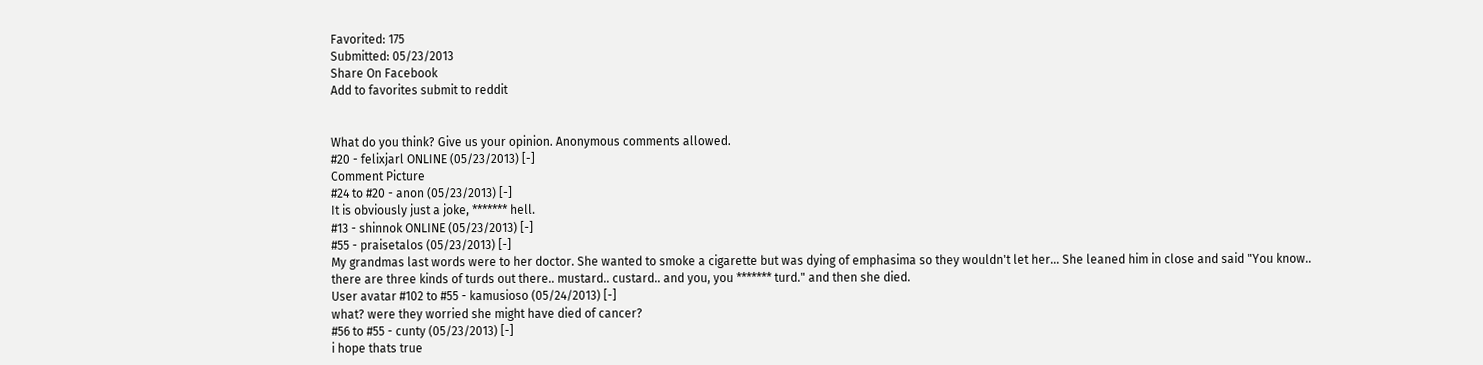Favorited: 175
Submitted: 05/23/2013
Share On Facebook
Add to favorites submit to reddit


What do you think? Give us your opinion. Anonymous comments allowed.
#20 - felixjarl ONLINE (05/23/2013) [-]
Comment Picture
#24 to #20 - anon (05/23/2013) [-]
It is obviously just a joke, ******* hell.
#13 - shinnok ONLINE (05/23/2013) [-]
#55 - praisetalos (05/23/2013) [-]
My grandmas last words were to her doctor. She wanted to smoke a cigarette but was dying of emphasima so they wouldn't let her... She leaned him in close and said "You know.. there are three kinds of turds out there.. mustard.. custard.. and you, you ******* turd." and then she died.
User avatar #102 to #55 - kamusioso (05/24/2013) [-]
what? were they worried she might have died of cancer?
#56 to #55 - cunty (05/23/2013) [-]
i hope thats true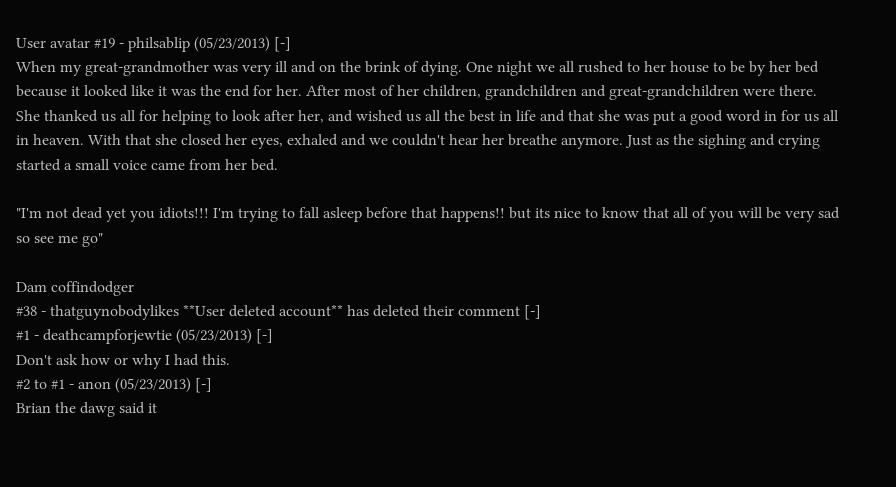User avatar #19 - philsablip (05/23/2013) [-]
When my great-grandmother was very ill and on the brink of dying. One night we all rushed to her house to be by her bed because it looked like it was the end for her. After most of her children, grandchildren and great-grandchildren were there. She thanked us all for helping to look after her, and wished us all the best in life and that she was put a good word in for us all in heaven. With that she closed her eyes, exhaled and we couldn't hear her breathe anymore. Just as the sighing and crying started a small voice came from her bed.

"I'm not dead yet you idiots!!! I'm trying to fall asleep before that happens!! but its nice to know that all of you will be very sad so see me go"

Dam coffindodger
#38 - thatguynobodylikes **User deleted account** has deleted their comment [-]
#1 - deathcampforjewtie (05/23/2013) [-]
Don't ask how or why I had this.
#2 to #1 - anon (05/23/2013) [-]
Brian the dawg said it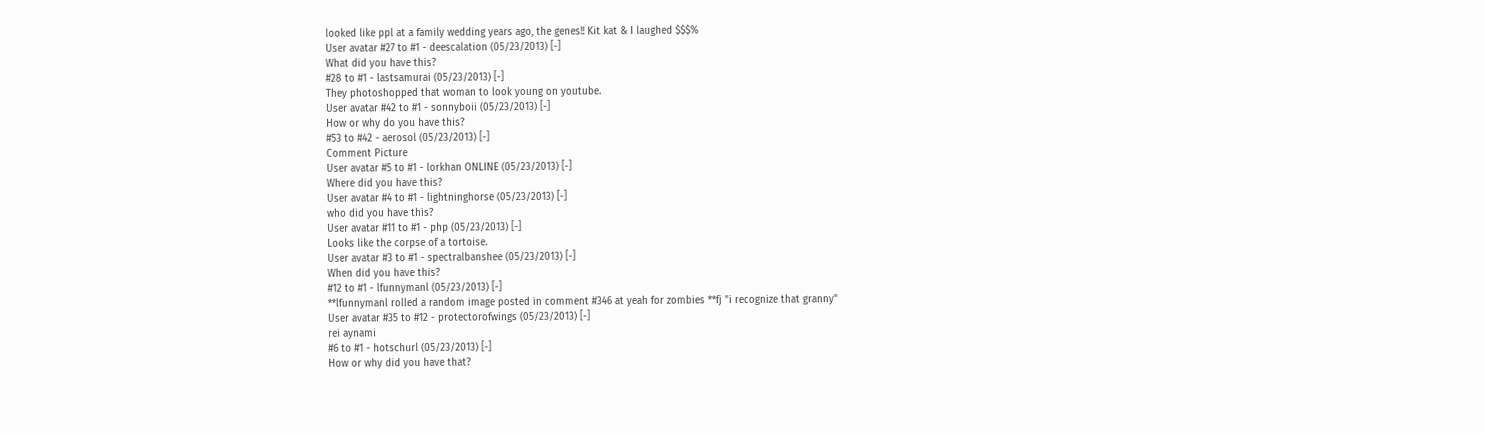looked like ppl at a family wedding years ago, the genes!! Kit kat & I laughed $$$%
User avatar #27 to #1 - deescalation (05/23/2013) [-]
What did you have this?
#28 to #1 - lastsamurai (05/23/2013) [-]
They photoshopped that woman to look young on youtube.
User avatar #42 to #1 - sonnyboii (05/23/2013) [-]
How or why do you have this?
#53 to #42 - aerosol (05/23/2013) [-]
Comment Picture
User avatar #5 to #1 - lorkhan ONLINE (05/23/2013) [-]
Where did you have this?
User avatar #4 to #1 - lightninghorse (05/23/2013) [-]
who did you have this?
User avatar #11 to #1 - php (05/23/2013) [-]
Looks like the corpse of a tortoise.
User avatar #3 to #1 - spectralbanshee (05/23/2013) [-]
When did you have this?
#12 to #1 - lfunnymanl (05/23/2013) [-]
**lfunnymanl rolled a random image posted in comment #346 at yeah for zombies **fj "i recognize that granny"
User avatar #35 to #12 - protectorofwings (05/23/2013) [-]
rei aynami
#6 to #1 - hotschurl (05/23/2013) [-]
How or why did you have that?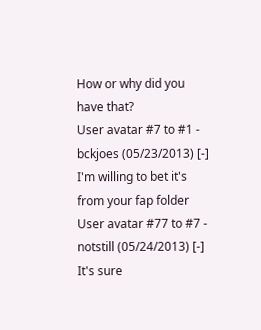How or why did you have that?
User avatar #7 to #1 - bckjoes (05/23/2013) [-]
I'm willing to bet it's from your fap folder
User avatar #77 to #7 - notstill (05/24/2013) [-]
It's sure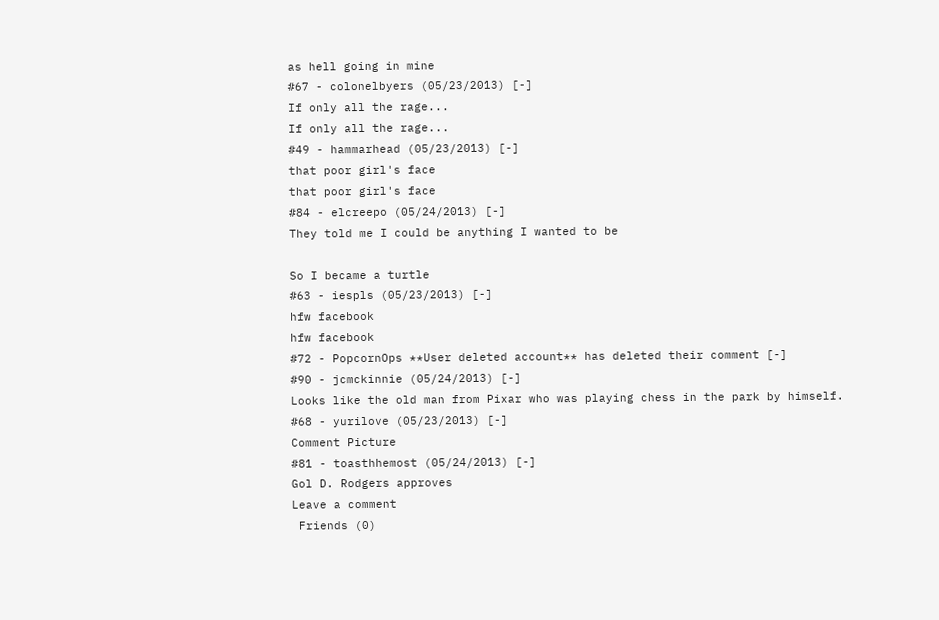as hell going in mine
#67 - colonelbyers (05/23/2013) [-]
If only all the rage...
If only all the rage...
#49 - hammarhead (05/23/2013) [-]
that poor girl's face
that poor girl's face
#84 - elcreepo (05/24/2013) [-]
They told me I could be anything I wanted to be

So I became a turtle
#63 - iespls (05/23/2013) [-]
hfw facebook
hfw facebook
#72 - PopcornOps **User deleted account** has deleted their comment [-]
#90 - jcmckinnie (05/24/2013) [-]
Looks like the old man from Pixar who was playing chess in the park by himself.
#68 - yurilove (05/23/2013) [-]
Comment Picture
#81 - toasthhemost (05/24/2013) [-]
Gol D. Rodgers approves
Leave a comment
 Friends (0)